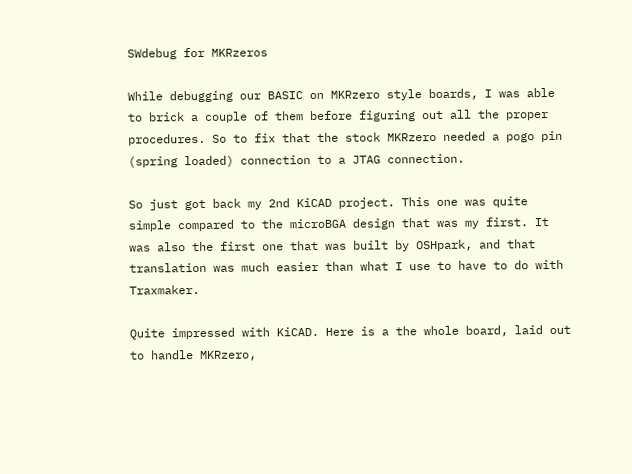SWdebug for MKRzeros

While debugging our BASIC on MKRzero style boards, I was able to brick a couple of them before figuring out all the proper procedures. So to fix that the stock MKRzero needed a pogo pin (spring loaded) connection to a JTAG connection.

So just got back my 2nd KiCAD project. This one was quite simple compared to the microBGA design that was my first. It was also the first one that was built by OSHpark, and that translation was much easier than what I use to have to do with Traxmaker.

Quite impressed with KiCAD. Here is a the whole board, laid out to handle MKRzero,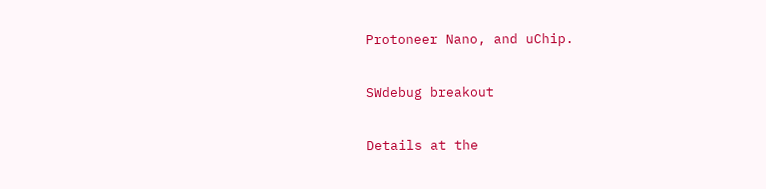Protoneer Nano, and uChip.

SWdebug breakout

Details at the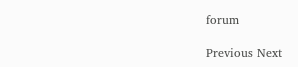forum

Previous Next